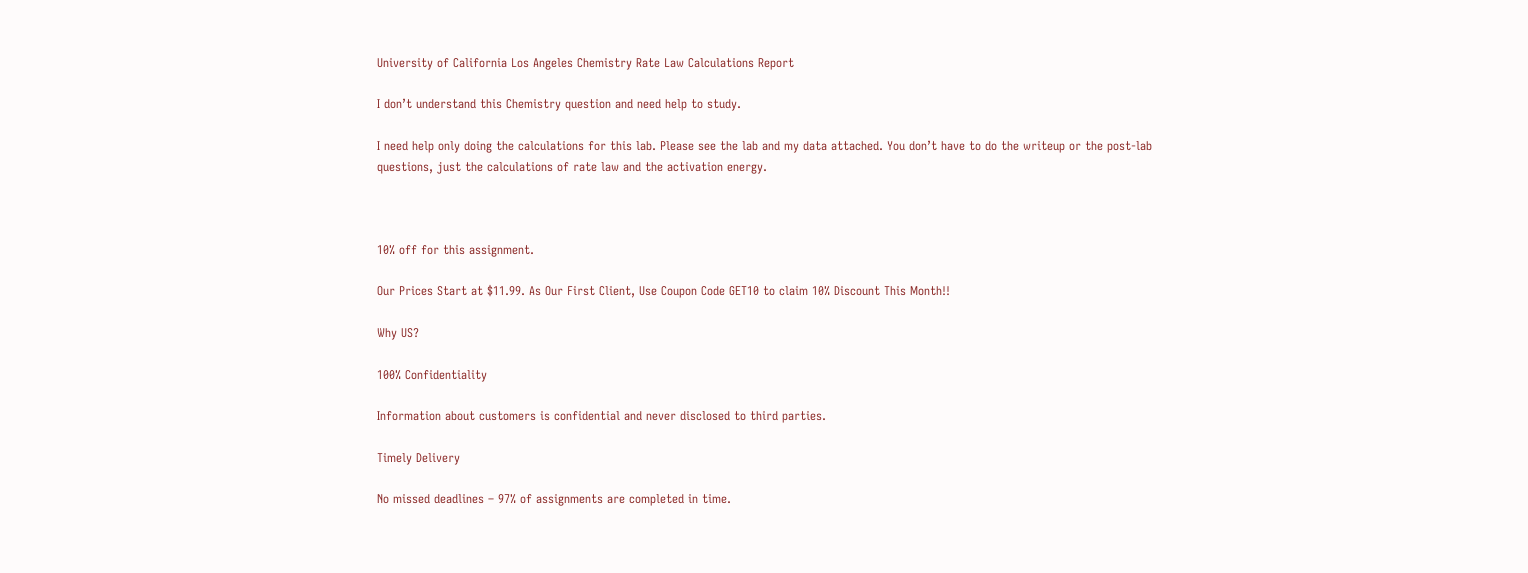University of California Los Angeles Chemistry Rate Law Calculations Report

I don’t understand this Chemistry question and need help to study.

I need help only doing the calculations for this lab. Please see the lab and my data attached. You don’t have to do the writeup or the post-lab questions, just the calculations of rate law and the activation energy.



10% off for this assignment.

Our Prices Start at $11.99. As Our First Client, Use Coupon Code GET10 to claim 10% Discount This Month!!

Why US?

100% Confidentiality

Information about customers is confidential and never disclosed to third parties.

Timely Delivery

No missed deadlines – 97% of assignments are completed in time.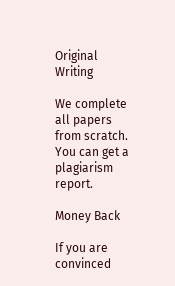Original Writing

We complete all papers from scratch. You can get a plagiarism report.

Money Back

If you are convinced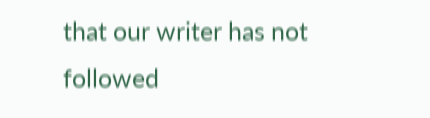that our writer has not followed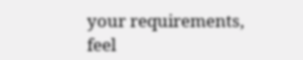your requirements, feel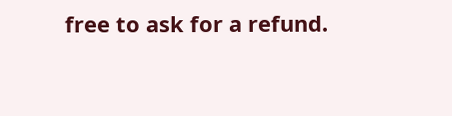free to ask for a refund.